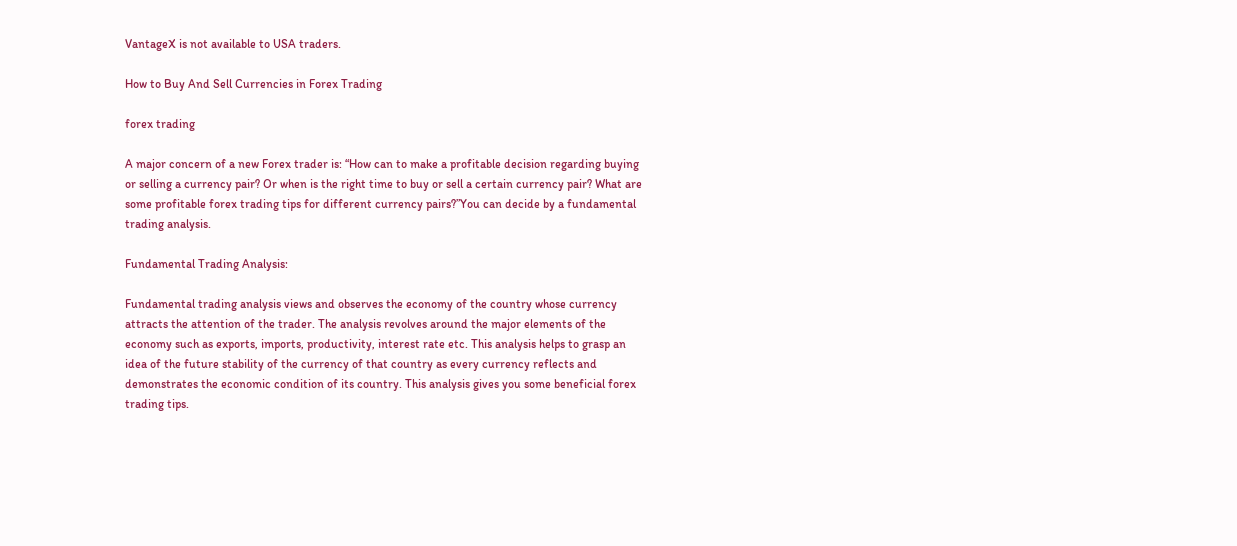VantageX is not available to USA traders.

How to Buy And Sell Currencies in Forex Trading

forex trading

A major concern of a new Forex trader is: “How can to make a profitable decision regarding buying or selling a currency pair? Or when is the right time to buy or sell a certain currency pair? What are some profitable forex trading tips for different currency pairs?”You can decide by a fundamental trading analysis.

Fundamental Trading Analysis:

Fundamental trading analysis views and observes the economy of the country whose currency attracts the attention of the trader. The analysis revolves around the major elements of the economy such as exports, imports, productivity, interest rate etc. This analysis helps to grasp an idea of the future stability of the currency of that country as every currency reflects and demonstrates the economic condition of its country. This analysis gives you some beneficial forex trading tips.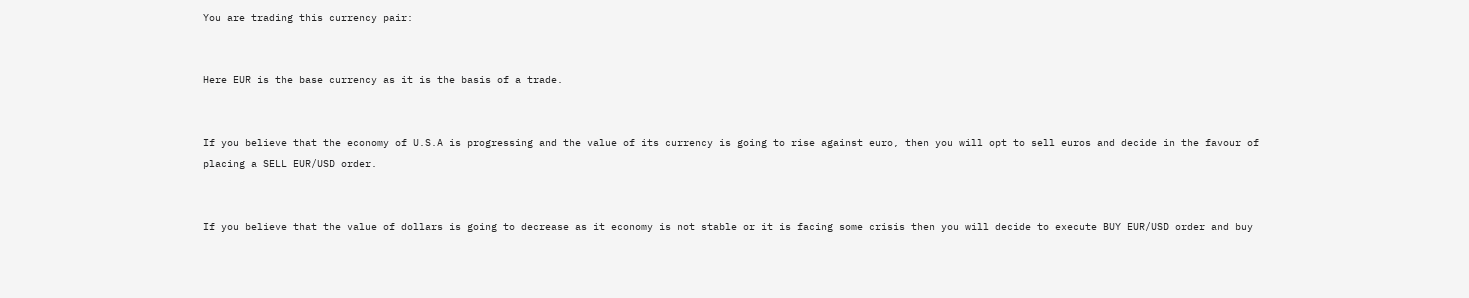You are trading this currency pair:


Here EUR is the base currency as it is the basis of a trade.


If you believe that the economy of U.S.A is progressing and the value of its currency is going to rise against euro, then you will opt to sell euros and decide in the favour of placing a SELL EUR/USD order.


If you believe that the value of dollars is going to decrease as it economy is not stable or it is facing some crisis then you will decide to execute BUY EUR/USD order and buy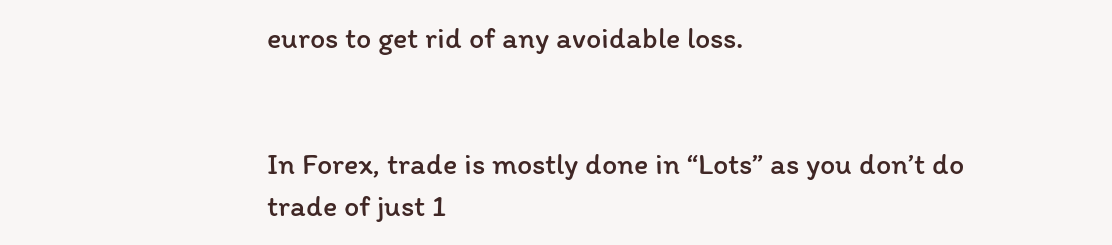euros to get rid of any avoidable loss.


In Forex, trade is mostly done in “Lots” as you don’t do trade of just 1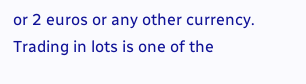or 2 euros or any other currency. Trading in lots is one of the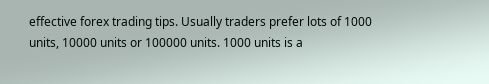effective forex trading tips. Usually traders prefer lots of 1000 units, 10000 units or 100000 units. 1000 units is a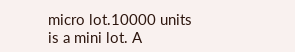micro lot.10000 units is a mini lot. A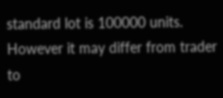standard lot is 100000 units. However it may differ from trader to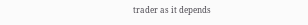trader as it depends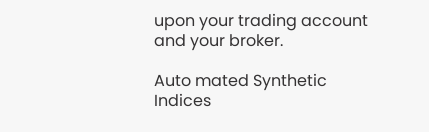upon your trading account and your broker.

Auto mated Synthetic Indices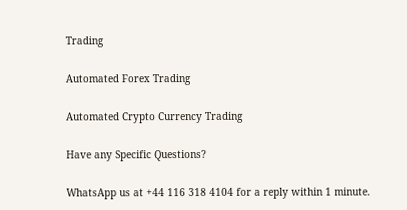Trading

Automated Forex Trading

Automated Crypto Currency Trading

Have any Specific Questions?

WhatsApp us at +44 116 318 4104 for a reply within 1 minute.